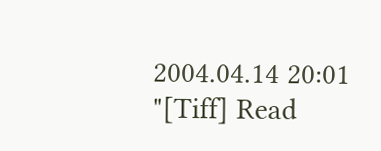2004.04.14 20:01 "[Tiff] Read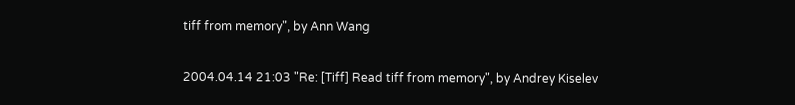tiff from memory", by Ann Wang

2004.04.14 21:03 "Re: [Tiff] Read tiff from memory", by Andrey Kiselev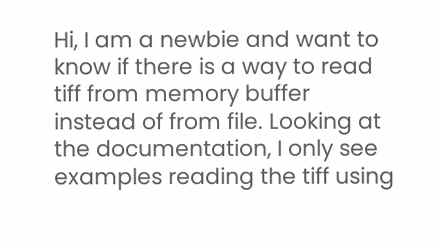Hi, I am a newbie and want to know if there is a way to read tiff from memory buffer instead of from file. Looking at the documentation, I only see examples reading the tiff using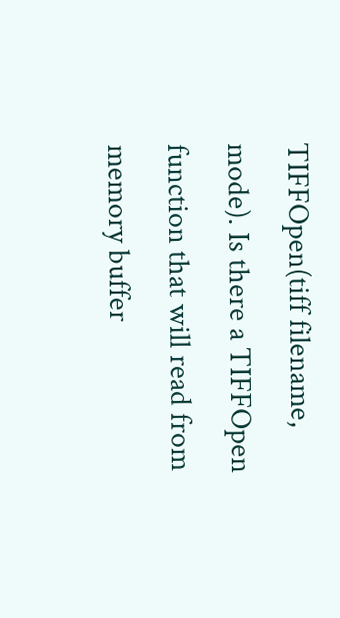TIFFOpen(tiff filename, mode). Is there a TIFFOpen function that will read from memory buffer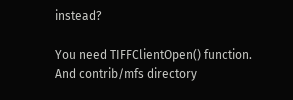instead?

You need TIFFClientOpen() function. And contrib/mfs directory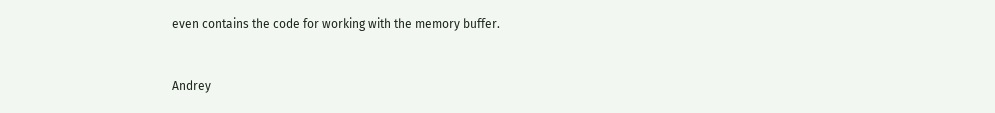even contains the code for working with the memory buffer.


Andrey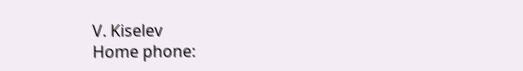V. Kiselev
Home phone: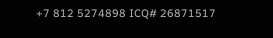+7 812 5274898 ICQ# 26871517